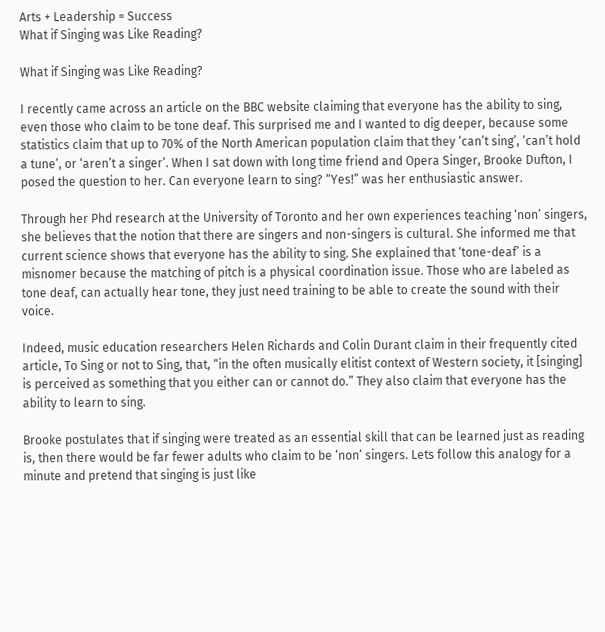Arts + Leadership = Success
What if Singing was Like Reading?

What if Singing was Like Reading?

I recently came across an article on the BBC website claiming that everyone has the ability to sing, even those who claim to be tone deaf. This surprised me and I wanted to dig deeper, because some statistics claim that up to 70% of the North American population claim that they ‘can’t sing’, ‘can’t hold a tune’, or ‘aren’t a singer’. When I sat down with long time friend and Opera Singer, Brooke Dufton, I posed the question to her. Can everyone learn to sing? “Yes!” was her enthusiastic answer.

Through her Phd research at the University of Toronto and her own experiences teaching ‘non’ singers, she believes that the notion that there are singers and non-singers is cultural. She informed me that current science shows that everyone has the ability to sing. She explained that ‘tone-deaf’ is a misnomer because the matching of pitch is a physical coordination issue. Those who are labeled as tone deaf, can actually hear tone, they just need training to be able to create the sound with their voice.

Indeed, music education researchers Helen Richards and Colin Durant claim in their frequently cited article, To Sing or not to Sing, that, “in the often musically elitist context of Western society, it [singing] is perceived as something that you either can or cannot do.” They also claim that everyone has the ability to learn to sing.

Brooke postulates that if singing were treated as an essential skill that can be learned just as reading is, then there would be far fewer adults who claim to be ‘non’ singers. Lets follow this analogy for a minute and pretend that singing is just like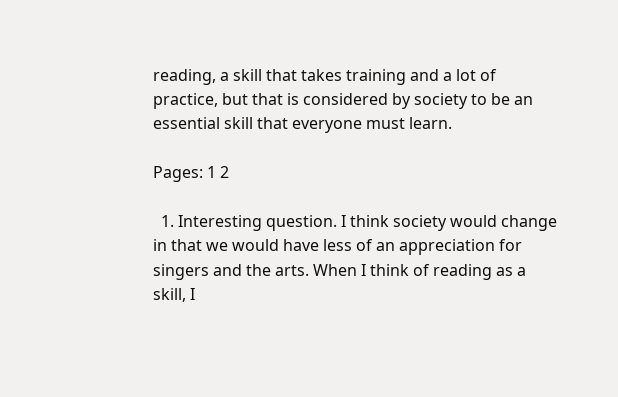reading, a skill that takes training and a lot of practice, but that is considered by society to be an essential skill that everyone must learn.

Pages: 1 2

  1. Interesting question. I think society would change in that we would have less of an appreciation for singers and the arts. When I think of reading as a skill, I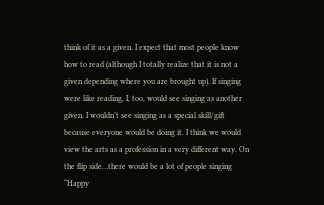think of it as a given. I expect that most people know how to read (although I totally realize that it is not a given depending where you are brought up). If singing were like reading, I, too, would see singing as another given. I wouldn’t see singing as a special skill/gift because everyone would be doing it. I think we would view the arts as a profession in a very different way. On the flip side…there would be a lot of people singing “Happy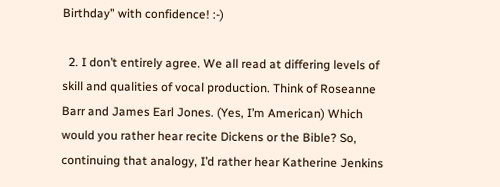Birthday” with confidence! :-)

  2. I don’t entirely agree. We all read at differing levels of skill and qualities of vocal production. Think of Roseanne Barr and James Earl Jones. (Yes, I’m American) Which would you rather hear recite Dickens or the Bible? So, continuing that analogy, I’d rather hear Katherine Jenkins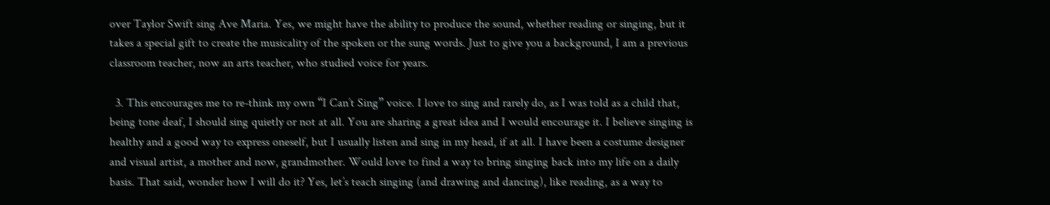over Taylor Swift sing Ave Maria. Yes, we might have the ability to produce the sound, whether reading or singing, but it takes a special gift to create the musicality of the spoken or the sung words. Just to give you a background, I am a previous classroom teacher, now an arts teacher, who studied voice for years.

  3. This encourages me to re-think my own “I Can’t Sing” voice. I love to sing and rarely do, as I was told as a child that, being tone deaf, I should sing quietly or not at all. You are sharing a great idea and I would encourage it. I believe singing is healthy and a good way to express oneself, but I usually listen and sing in my head, if at all. I have been a costume designer and visual artist, a mother and now, grandmother. Would love to find a way to bring singing back into my life on a daily basis. That said, wonder how I will do it? Yes, let’s teach singing (and drawing and dancing), like reading, as a way to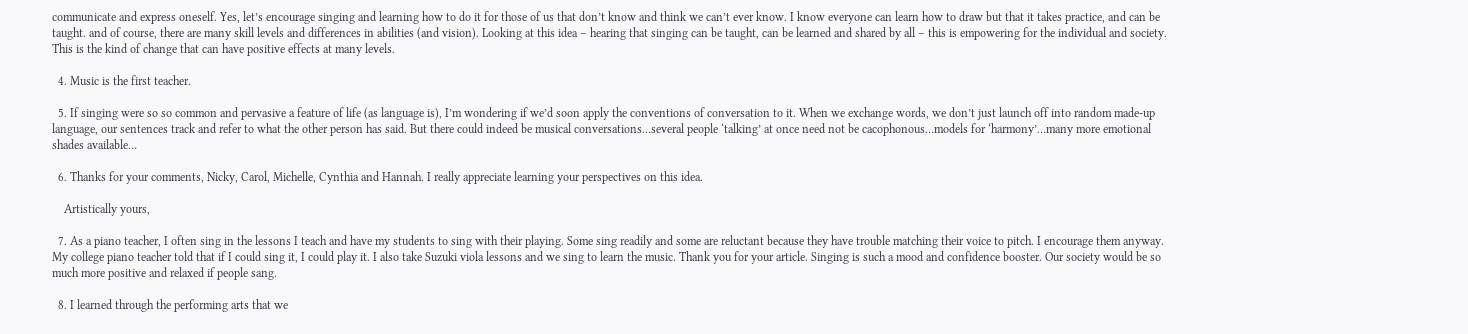communicate and express oneself. Yes, let’s encourage singing and learning how to do it for those of us that don’t know and think we can’t ever know. I know everyone can learn how to draw but that it takes practice, and can be taught. and of course, there are many skill levels and differences in abilities (and vision). Looking at this idea – hearing that singing can be taught, can be learned and shared by all – this is empowering for the individual and society. This is the kind of change that can have positive effects at many levels.

  4. Music is the first teacher.

  5. If singing were so so common and pervasive a feature of life (as language is), I’m wondering if we’d soon apply the conventions of conversation to it. When we exchange words, we don’t just launch off into random made-up language, our sentences track and refer to what the other person has said. But there could indeed be musical conversations…several people ‘talking’ at once need not be cacophonous…models for ‘harmony’…many more emotional shades available…

  6. Thanks for your comments, Nicky, Carol, Michelle, Cynthia and Hannah. I really appreciate learning your perspectives on this idea.

    Artistically yours,

  7. As a piano teacher, I often sing in the lessons I teach and have my students to sing with their playing. Some sing readily and some are reluctant because they have trouble matching their voice to pitch. I encourage them anyway. My college piano teacher told that if I could sing it, I could play it. I also take Suzuki viola lessons and we sing to learn the music. Thank you for your article. Singing is such a mood and confidence booster. Our society would be so much more positive and relaxed if people sang.

  8. I learned through the performing arts that we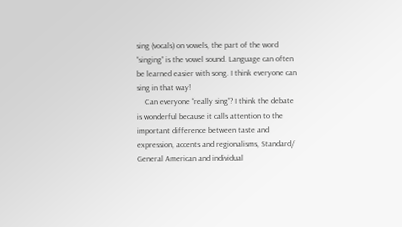sing (vocals) on vowels, the part of the word “singing” is the vowel sound. Language can often be learned easier with song. I think everyone can sing in that way!
    Can everyone “really sing”? I think the debate is wonderful because it calls attention to the important difference between taste and expression, accents and regionalisms, Standard/ General American and individual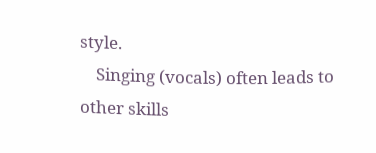style.
    Singing (vocals) often leads to other skills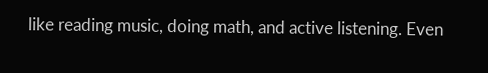like reading music, doing math, and active listening. Even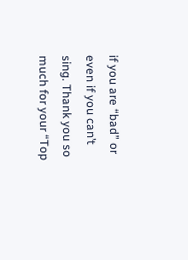if you are “bad” or even if you can’t sing. Thank you so much for your “Top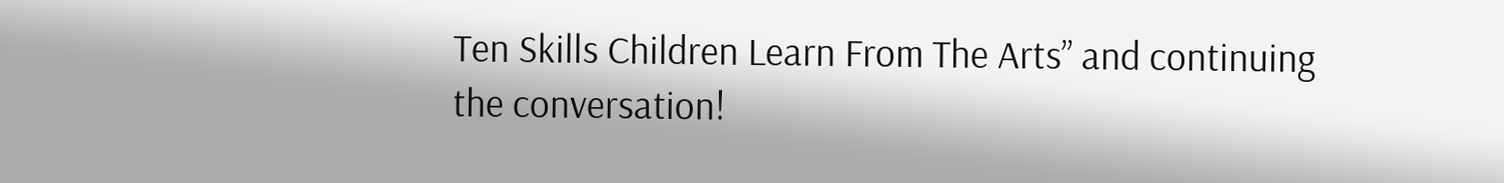Ten Skills Children Learn From The Arts” and continuing the conversation!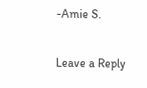-Amie S.

Leave a Reply